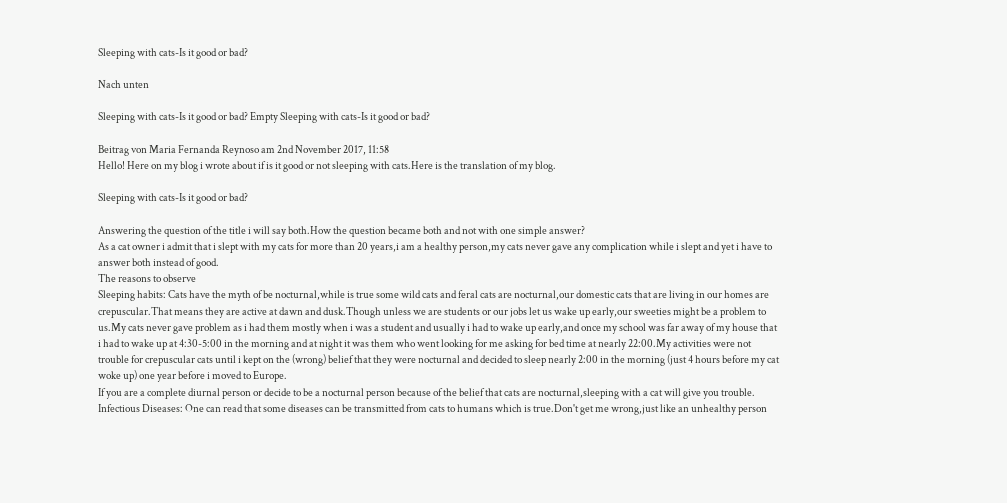Sleeping with cats-Is it good or bad?

Nach unten

Sleeping with cats-Is it good or bad? Empty Sleeping with cats-Is it good or bad?

Beitrag von Maria Fernanda Reynoso am 2nd November 2017, 11:58
Hello! Here on my blog i wrote about if is it good or not sleeping with cats.Here is the translation of my blog.

Sleeping with cats-Is it good or bad?

Answering the question of the title i will say both.How the question became both and not with one simple answer?
As a cat owner i admit that i slept with my cats for more than 20 years,i am a healthy person,my cats never gave any complication while i slept and yet i have to answer both instead of good.
The reasons to observe
Sleeping habits: Cats have the myth of be nocturnal,while is true some wild cats and feral cats are nocturnal,our domestic cats that are living in our homes are crepuscular.That means they are active at dawn and dusk.Though unless we are students or our jobs let us wake up early,our sweeties might be a problem to us.My cats never gave problem as i had them mostly when i was a student and usually i had to wake up early,and once my school was far away of my house that i had to wake up at 4:30-5:00 in the morning and at night it was them who went looking for me asking for bed time at nearly 22:00.My activities were not trouble for crepuscular cats until i kept on the (wrong) belief that they were nocturnal and decided to sleep nearly 2:00 in the morning (just 4 hours before my cat woke up) one year before i moved to Europe.
If you are a complete diurnal person or decide to be a nocturnal person because of the belief that cats are nocturnal,sleeping with a cat will give you trouble.
Infectious Diseases: One can read that some diseases can be transmitted from cats to humans which is true.Don't get me wrong,just like an unhealthy person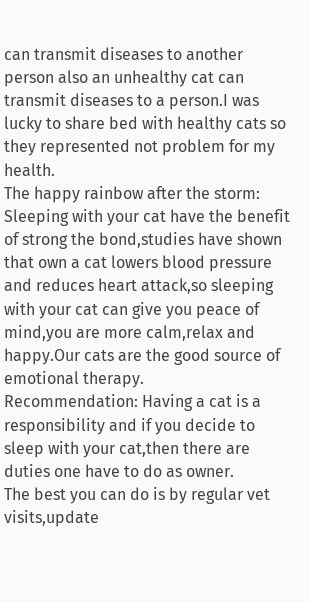can transmit diseases to another person also an unhealthy cat can transmit diseases to a person.I was lucky to share bed with healthy cats so they represented not problem for my health.
The happy rainbow after the storm: Sleeping with your cat have the benefit of strong the bond,studies have shown that own a cat lowers blood pressure and reduces heart attack,so sleeping with your cat can give you peace of mind,you are more calm,relax and happy.Our cats are the good source of emotional therapy.
Recommendation: Having a cat is a responsibility and if you decide to sleep with your cat,then there are duties one have to do as owner.
The best you can do is by regular vet visits,update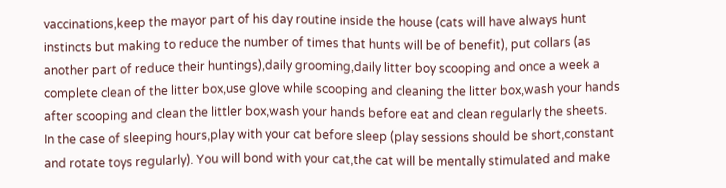vaccinations,keep the mayor part of his day routine inside the house (cats will have always hunt instincts but making to reduce the number of times that hunts will be of benefit), put collars (as another part of reduce their huntings),daily grooming,daily litter boy scooping and once a week a complete clean of the litter box,use glove while scooping and cleaning the litter box,wash your hands after scooping and clean the littler box,wash your hands before eat and clean regularly the sheets.
In the case of sleeping hours,play with your cat before sleep (play sessions should be short,constant and rotate toys regularly). You will bond with your cat,the cat will be mentally stimulated and make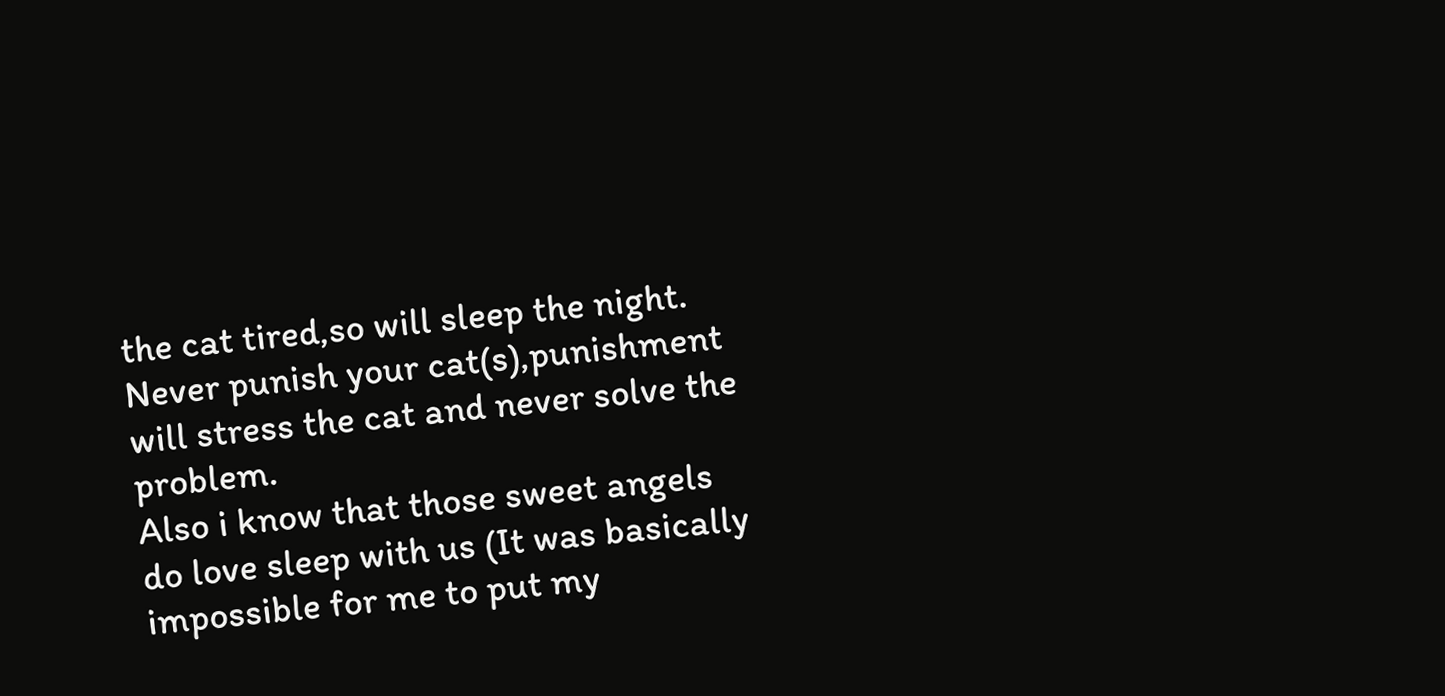the cat tired,so will sleep the night.
Never punish your cat(s),punishment will stress the cat and never solve the problem.
Also i know that those sweet angels do love sleep with us (It was basically impossible for me to put my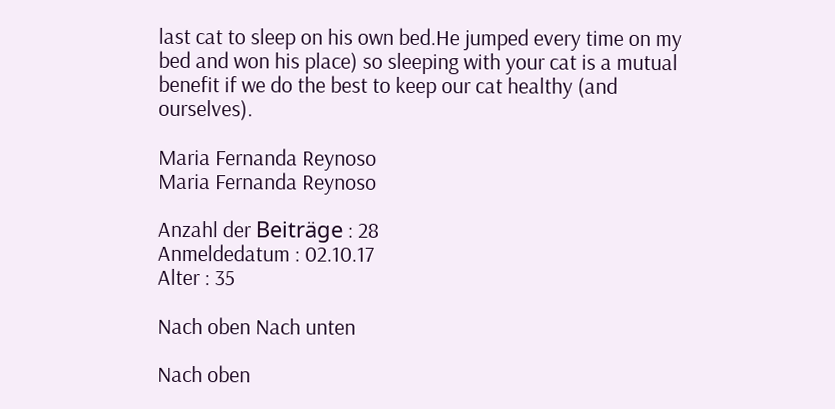last cat to sleep on his own bed.He jumped every time on my bed and won his place) so sleeping with your cat is a mutual benefit if we do the best to keep our cat healthy (and ourselves).

Maria Fernanda Reynoso
Maria Fernanda Reynoso

Anzahl der Beiträge : 28
Anmeldedatum : 02.10.17
Alter : 35

Nach oben Nach unten

Nach oben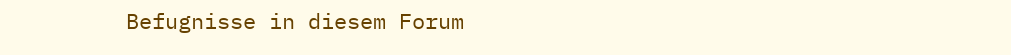Befugnisse in diesem Forum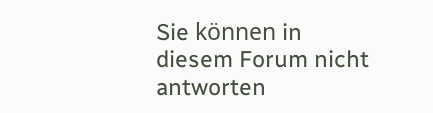Sie können in diesem Forum nicht antworten